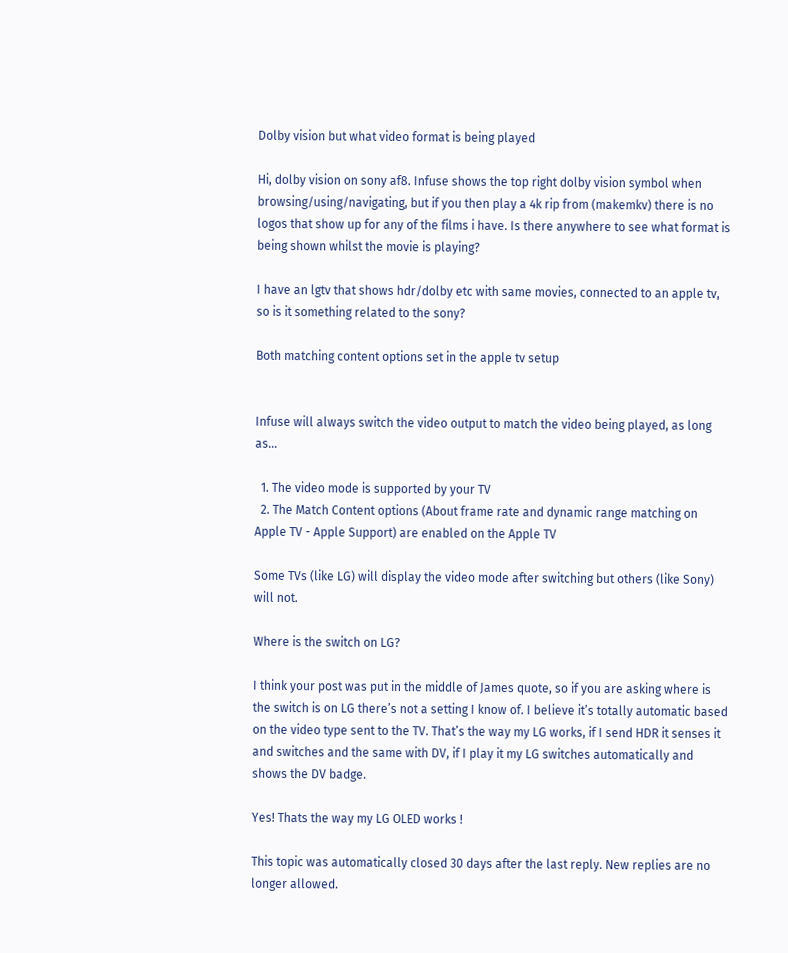Dolby vision but what video format is being played

Hi, dolby vision on sony af8. Infuse shows the top right dolby vision symbol when browsing/using/navigating, but if you then play a 4k rip from (makemkv) there is no logos that show up for any of the films i have. Is there anywhere to see what format is being shown whilst the movie is playing?

I have an lgtv that shows hdr/dolby etc with same movies, connected to an apple tv, so is it something related to the sony?

Both matching content options set in the apple tv setup


Infuse will always switch the video output to match the video being played, as long as…

  1. The video mode is supported by your TV
  2. The Match Content options (About frame rate and dynamic range matching on Apple TV - Apple Support) are enabled on the Apple TV

Some TVs (like LG) will display the video mode after switching but others (like Sony) will not.

Where is the switch on LG?

I think your post was put in the middle of James quote, so if you are asking where is the switch is on LG there’s not a setting I know of. I believe it’s totally automatic based on the video type sent to the TV. That’s the way my LG works, if I send HDR it senses it and switches and the same with DV, if I play it my LG switches automatically and shows the DV badge.

Yes! Thats the way my LG OLED works !

This topic was automatically closed 30 days after the last reply. New replies are no longer allowed.